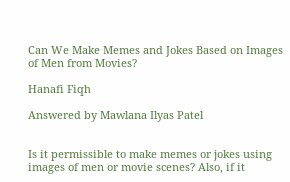Can We Make Memes and Jokes Based on Images of Men from Movies?

Hanafi Fiqh

Answered by Mawlana Ilyas Patel


Is it permissible to make memes or jokes using images of men or movie scenes? Also, if it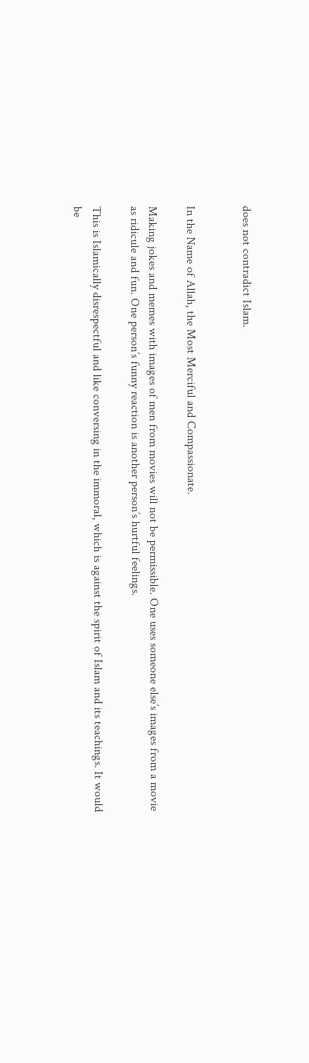does not contradict Islam.


In the Name of Allah, the Most Merciful and Compassionate.

Making jokes and memes with images of men from movies will not be permissible. One uses someone else’s images from a movie as ridicule and fun. One person’s funny reaction is another person’s hurtful feelings.

This is Islamically disrespectful and like conversing in the immoral, which is against the spirit of Islam and its teachings. It would be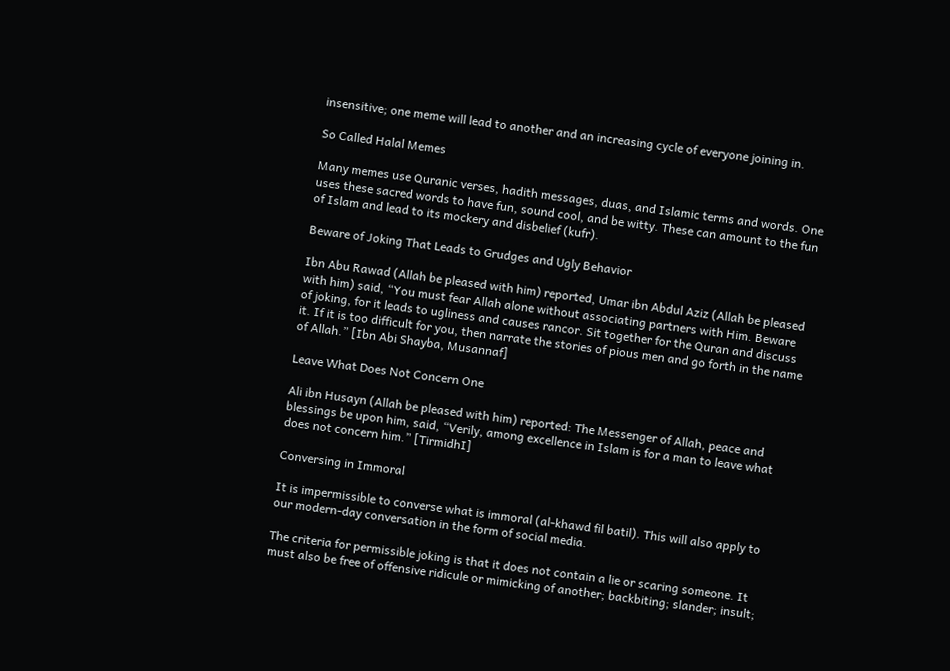insensitive; one meme will lead to another and an increasing cycle of everyone joining in.

So Called Halal Memes

Many memes use Quranic verses, hadith messages, duas, and Islamic terms and words. One uses these sacred words to have fun, sound cool, and be witty. These can amount to the fun of Islam and lead to its mockery and disbelief (kufr).

Beware of Joking That Leads to Grudges and Ugly Behavior

Ibn Abu Rawad (Allah be pleased with him) reported, Umar ibn Abdul Aziz (Allah be pleased with him) said, “You must fear Allah alone without associating partners with Him. Beware of joking, for it leads to ugliness and causes rancor. Sit together for the Quran and discuss it. If it is too difficult for you, then narrate the stories of pious men and go forth in the name of Allah.” [Ibn Abi Shayba, Musannaf]

Leave What Does Not Concern One

Ali ibn Husayn (Allah be pleased with him) reported: The Messenger of Allah, peace and blessings be upon him, said, “Verily, among excellence in Islam is for a man to leave what does not concern him.” [TirmidhI]

Conversing in Immoral

It is impermissible to converse what is immoral (al-khawd fil batil). This will also apply to our modern-day conversation in the form of social media.

The criteria for permissible joking is that it does not contain a lie or scaring someone. It must also be free of offensive ridicule or mimicking of another; backbiting; slander; insult;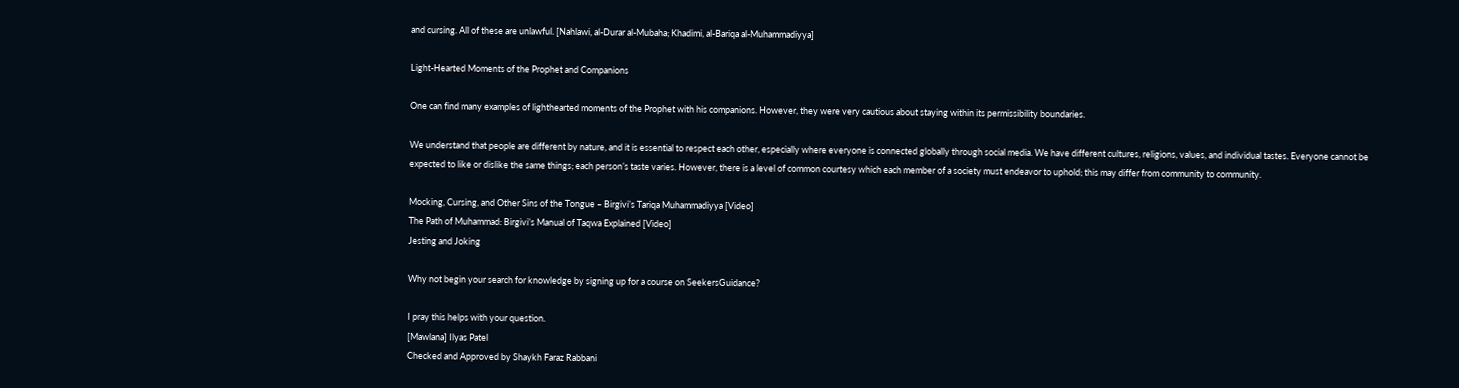and cursing. All of these are unlawful. [Nahlawi, al-Durar al-Mubaha; Khadimi, al-Bariqa al-Muhammadiyya]

Light-Hearted Moments of the Prophet and Companions

One can find many examples of lighthearted moments of the Prophet with his companions. However, they were very cautious about staying within its permissibility boundaries.

We understand that people are different by nature, and it is essential to respect each other, especially where everyone is connected globally through social media. We have different cultures, religions, values, and individual tastes. Everyone cannot be expected to like or dislike the same things; each person’s taste varies. However, there is a level of common courtesy which each member of a society must endeavor to uphold; this may differ from community to community.

Mocking, Cursing, and Other Sins of the Tongue – Birgivi’s Tariqa Muhammadiyya [Video]
The Path of Muhammad: Birgivi’s Manual of Taqwa Explained [Video]
Jesting and Joking

Why not begin your search for knowledge by signing up for a course on SeekersGuidance?

I pray this helps with your question.
[Mawlana] Ilyas Patel
Checked and Approved by Shaykh Faraz Rabbani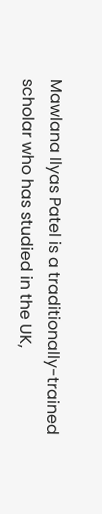Mawlana Ilyas Patel is a traditionally-trained scholar who has studied in the UK,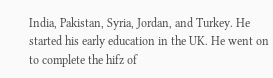India, Pakistan, Syria, Jordan, and Turkey. He started his early education in the UK. He went on to complete the hifz of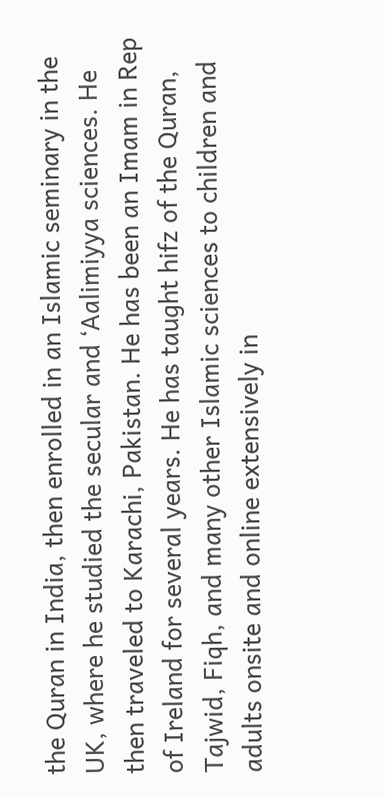the Quran in India, then enrolled in an Islamic seminary in the UK, where he studied the secular and ‘Aalimiyya sciences. He then traveled to Karachi, Pakistan. He has been an Imam in Rep of Ireland for several years. He has taught hifz of the Quran, Tajwid, Fiqh, and many other Islamic sciences to children and adults onsite and online extensively in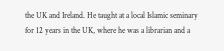the UK and Ireland. He taught at a local Islamic seminary for 12 years in the UK, where he was a librarian and a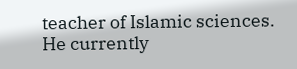teacher of Islamic sciences. He currently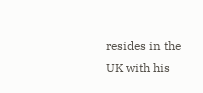resides in the UK with his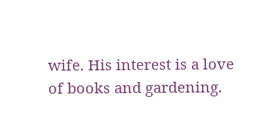wife. His interest is a love of books and gardening.